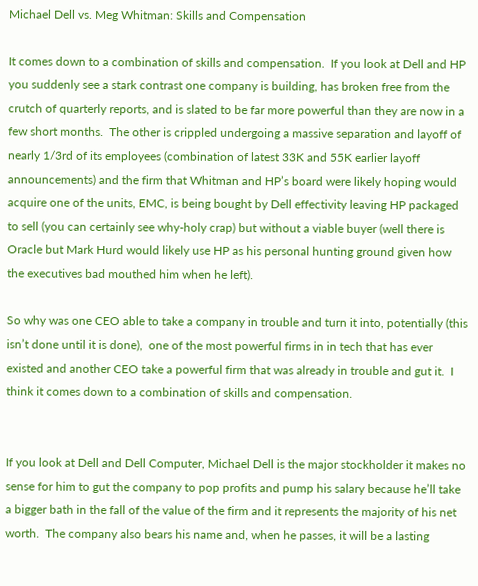Michael Dell vs. Meg Whitman: Skills and Compensation

It comes down to a combination of skills and compensation.  If you look at Dell and HP you suddenly see a stark contrast one company is building, has broken free from the crutch of quarterly reports, and is slated to be far more powerful than they are now in a few short months.  The other is crippled undergoing a massive separation and layoff of nearly 1/3rd of its employees (combination of latest 33K and 55K earlier layoff announcements) and the firm that Whitman and HP’s board were likely hoping would acquire one of the units, EMC, is being bought by Dell effectivity leaving HP packaged to sell (you can certainly see why-holy crap) but without a viable buyer (well there is Oracle but Mark Hurd would likely use HP as his personal hunting ground given how the executives bad mouthed him when he left).

So why was one CEO able to take a company in trouble and turn it into, potentially (this isn’t done until it is done),  one of the most powerful firms in in tech that has ever existed and another CEO take a powerful firm that was already in trouble and gut it.  I think it comes down to a combination of skills and compensation.


If you look at Dell and Dell Computer, Michael Dell is the major stockholder it makes no sense for him to gut the company to pop profits and pump his salary because he’ll take a bigger bath in the fall of the value of the firm and it represents the majority of his net worth.  The company also bears his name and, when he passes, it will be a lasting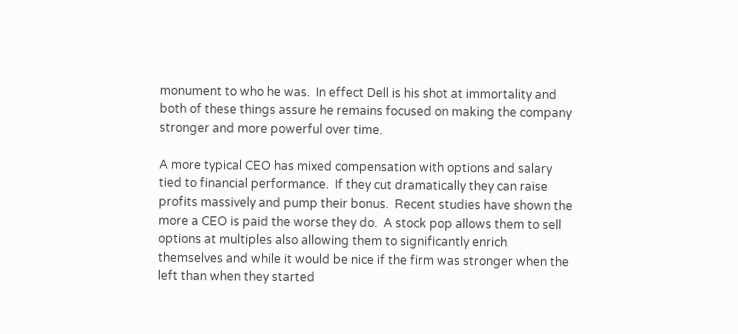monument to who he was.  In effect Dell is his shot at immortality and both of these things assure he remains focused on making the company stronger and more powerful over time.

A more typical CEO has mixed compensation with options and salary tied to financial performance.  If they cut dramatically they can raise profits massively and pump their bonus.  Recent studies have shown the more a CEO is paid the worse they do.  A stock pop allows them to sell options at multiples also allowing them to significantly enrich themselves and while it would be nice if the firm was stronger when the left than when they started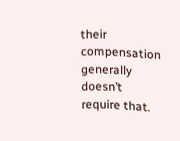their compensation generally doesn’t require that.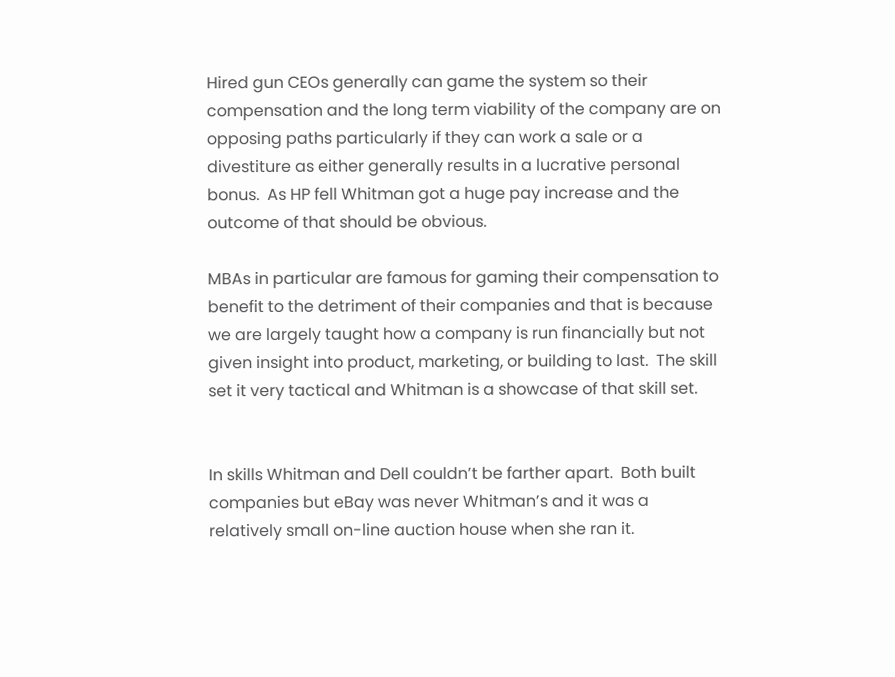Hired gun CEOs generally can game the system so their compensation and the long term viability of the company are on opposing paths particularly if they can work a sale or a divestiture as either generally results in a lucrative personal bonus.  As HP fell Whitman got a huge pay increase and the outcome of that should be obvious.

MBAs in particular are famous for gaming their compensation to benefit to the detriment of their companies and that is because we are largely taught how a company is run financially but not given insight into product, marketing, or building to last.  The skill set it very tactical and Whitman is a showcase of that skill set.


In skills Whitman and Dell couldn’t be farther apart.  Both built companies but eBay was never Whitman’s and it was a relatively small on-line auction house when she ran it.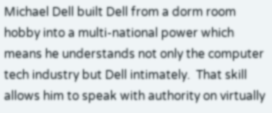Michael Dell built Dell from a dorm room hobby into a multi-national power which means he understands not only the computer tech industry but Dell intimately.  That skill allows him to speak with authority on virtually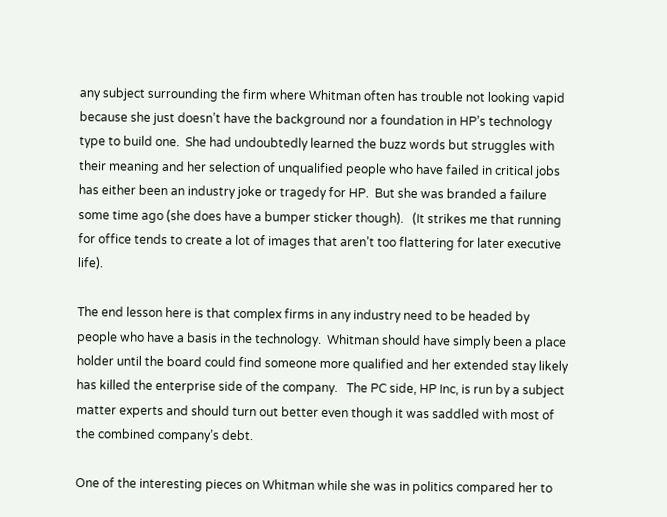any subject surrounding the firm where Whitman often has trouble not looking vapid because she just doesn’t have the background nor a foundation in HP’s technology type to build one.  She had undoubtedly learned the buzz words but struggles with their meaning and her selection of unqualified people who have failed in critical jobs has either been an industry joke or tragedy for HP.  But she was branded a failure some time ago (she does have a bumper sticker though).   (It strikes me that running for office tends to create a lot of images that aren’t too flattering for later executive life).

The end lesson here is that complex firms in any industry need to be headed by people who have a basis in the technology.  Whitman should have simply been a place holder until the board could find someone more qualified and her extended stay likely has killed the enterprise side of the company.   The PC side, HP Inc, is run by a subject matter experts and should turn out better even though it was saddled with most of the combined company’s debt.

One of the interesting pieces on Whitman while she was in politics compared her to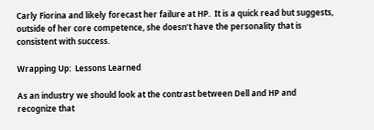Carly Fiorina and likely forecast her failure at HP.  It is a quick read but suggests, outside of her core competence, she doesn’t have the personality that is consistent with success.

Wrapping Up:  Lessons Learned

As an industry we should look at the contrast between Dell and HP and recognize that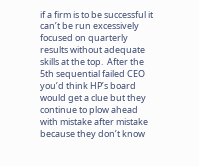if a firm is to be successful it can’t be run excessively focused on quarterly results without adequate skills at the top.  After the 5th sequential failed CEO you’d think HP’s board would get a clue but they continue to plow ahead with mistake after mistake because they don’t know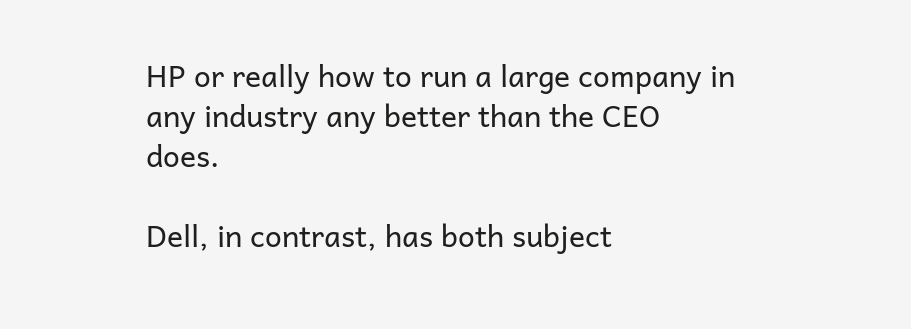HP or really how to run a large company in any industry any better than the CEO does.

Dell, in contrast, has both subject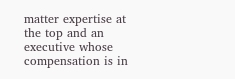matter expertise at the top and an executive whose compensation is in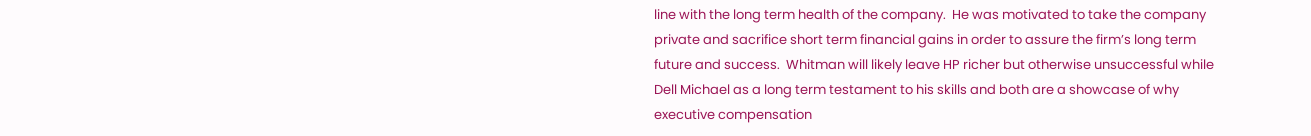line with the long term health of the company.  He was motivated to take the company private and sacrifice short term financial gains in order to assure the firm’s long term future and success.  Whitman will likely leave HP richer but otherwise unsuccessful while Dell Michael as a long term testament to his skills and both are a showcase of why executive compensation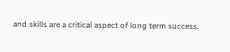and skills are a critical aspect of long term success.